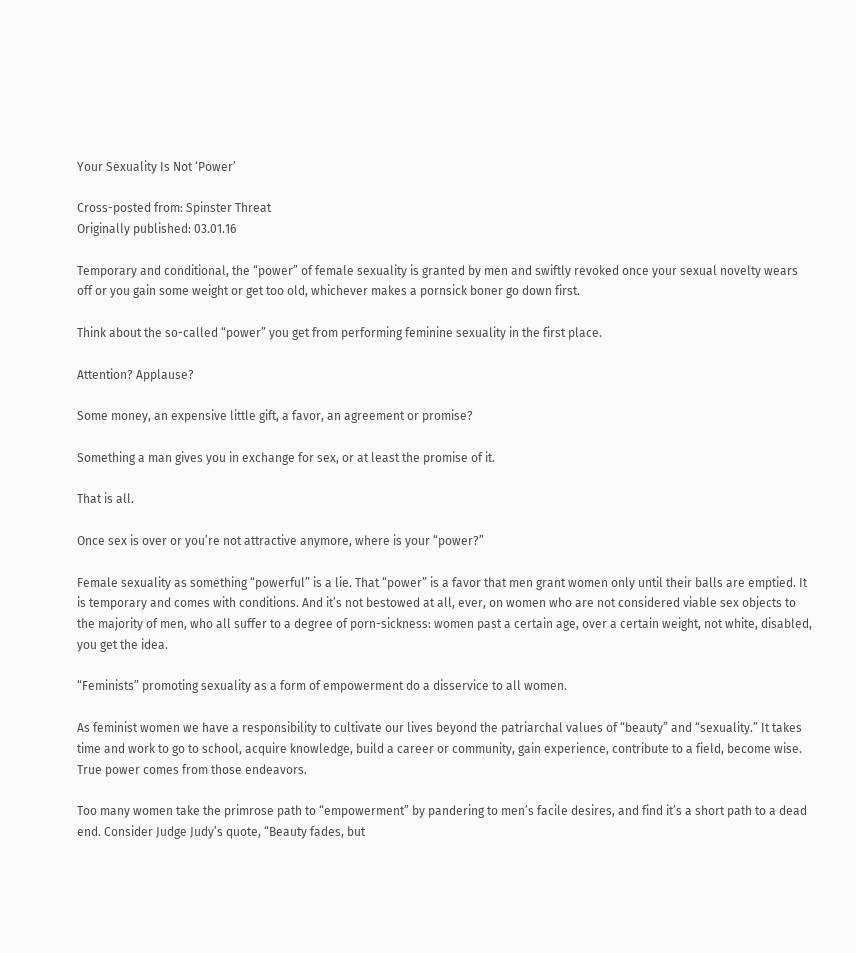Your Sexuality Is Not ‘Power’

Cross-posted from: Spinster Threat
Originally published: 03.01.16

Temporary and conditional, the “power” of female sexuality is granted by men and swiftly revoked once your sexual novelty wears off or you gain some weight or get too old, whichever makes a pornsick boner go down first.

Think about the so-called “power” you get from performing feminine sexuality in the first place.

Attention? Applause?

Some money, an expensive little gift, a favor, an agreement or promise?

Something a man gives you in exchange for sex, or at least the promise of it.

That is all.

Once sex is over or you’re not attractive anymore, where is your “power?”

Female sexuality as something “powerful” is a lie. That “power” is a favor that men grant women only until their balls are emptied. It is temporary and comes with conditions. And it’s not bestowed at all, ever, on women who are not considered viable sex objects to the majority of men, who all suffer to a degree of porn-sickness: women past a certain age, over a certain weight, not white, disabled, you get the idea.

“Feminists” promoting sexuality as a form of empowerment do a disservice to all women.

As feminist women we have a responsibility to cultivate our lives beyond the patriarchal values of “beauty” and “sexuality.” It takes time and work to go to school, acquire knowledge, build a career or community, gain experience, contribute to a field, become wise. True power comes from those endeavors.

Too many women take the primrose path to “empowerment” by pandering to men’s facile desires, and find it’s a short path to a dead end. Consider Judge Judy’s quote, “Beauty fades, but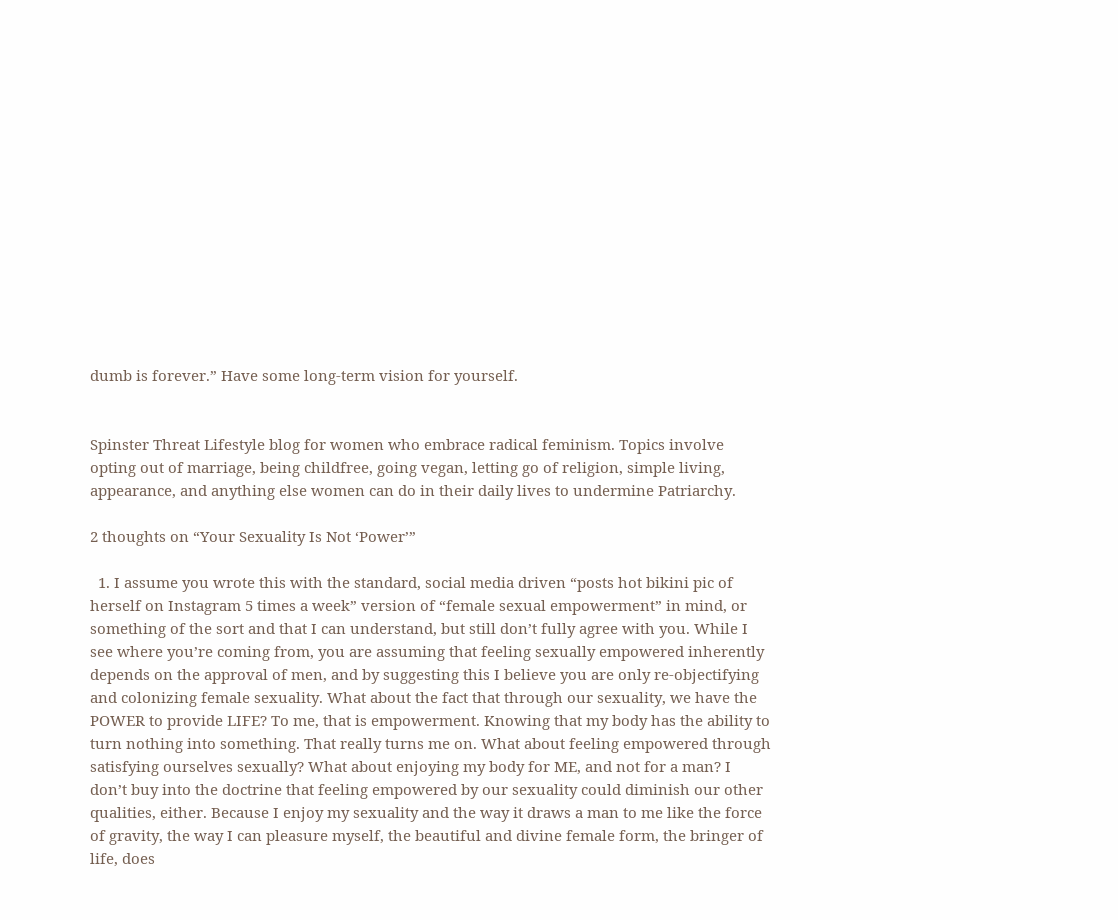dumb is forever.” Have some long-term vision for yourself.


Spinster Threat Lifestyle blog for women who embrace radical feminism. Topics involve opting out of marriage, being childfree, going vegan, letting go of religion, simple living, appearance, and anything else women can do in their daily lives to undermine Patriarchy.

2 thoughts on “Your Sexuality Is Not ‘Power’”

  1. I assume you wrote this with the standard, social media driven “posts hot bikini pic of herself on Instagram 5 times a week” version of “female sexual empowerment” in mind, or something of the sort and that I can understand, but still don’t fully agree with you. While I see where you’re coming from, you are assuming that feeling sexually empowered inherently depends on the approval of men, and by suggesting this I believe you are only re-objectifying and colonizing female sexuality. What about the fact that through our sexuality, we have the POWER to provide LIFE? To me, that is empowerment. Knowing that my body has the ability to turn nothing into something. That really turns me on. What about feeling empowered through satisfying ourselves sexually? What about enjoying my body for ME, and not for a man? I don’t buy into the doctrine that feeling empowered by our sexuality could diminish our other qualities, either. Because I enjoy my sexuality and the way it draws a man to me like the force of gravity, the way I can pleasure myself, the beautiful and divine female form, the bringer of life, does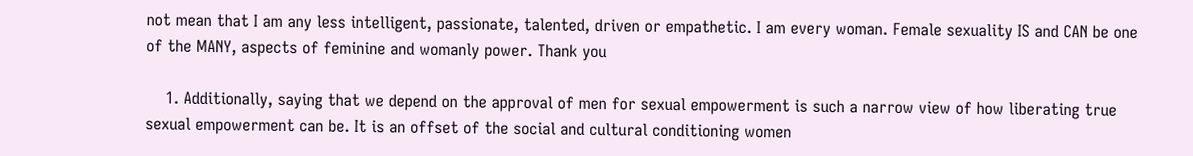not mean that I am any less intelligent, passionate, talented, driven or empathetic. I am every woman. Female sexuality IS and CAN be one of the MANY, aspects of feminine and womanly power. Thank you

    1. Additionally, saying that we depend on the approval of men for sexual empowerment is such a narrow view of how liberating true sexual empowerment can be. It is an offset of the social and cultural conditioning women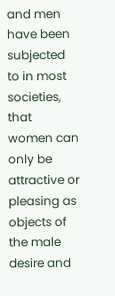and men have been subjected to in most societies, that women can only be attractive or pleasing as objects of the male desire and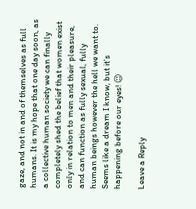gaze, and not in and of themselves as full humans. It is my hope that one day soon, as a collective human society we can finally completely shed the belief that women exist only in relation to men and their pleasure, and can function as fully sexual, fully human beings however the hell we want to. Seems like a dream I know, but it’s happening before our eyes! 😉

Leave a Reply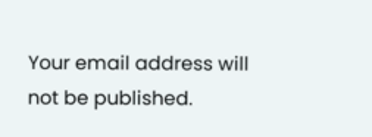Your email address will not be published.